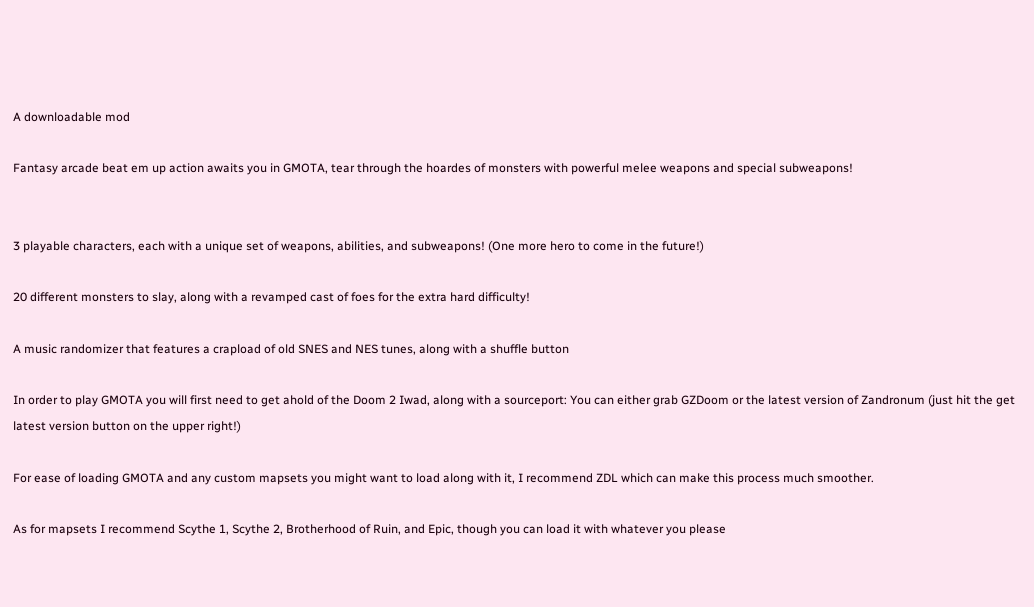A downloadable mod

Fantasy arcade beat em up action awaits you in GMOTA, tear through the hoardes of monsters with powerful melee weapons and special subweapons!


3 playable characters, each with a unique set of weapons, abilities, and subweapons! (One more hero to come in the future!)

20 different monsters to slay, along with a revamped cast of foes for the extra hard difficulty!

A music randomizer that features a crapload of old SNES and NES tunes, along with a shuffle button

In order to play GMOTA you will first need to get ahold of the Doom 2 Iwad, along with a sourceport: You can either grab GZDoom or the latest version of Zandronum (just hit the get latest version button on the upper right!)

For ease of loading GMOTA and any custom mapsets you might want to load along with it, I recommend ZDL which can make this process much smoother.

As for mapsets I recommend Scythe 1, Scythe 2, Brotherhood of Ruin, and Epic, though you can load it with whatever you please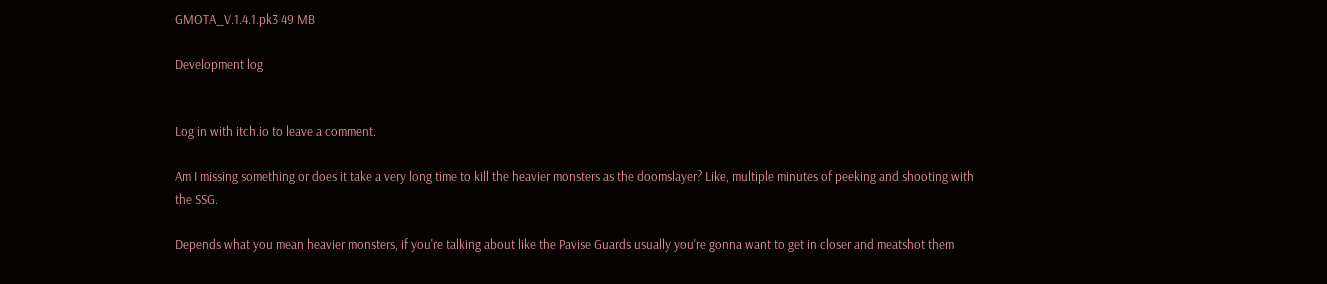GMOTA_V.1.4.1.pk3 49 MB

Development log


Log in with itch.io to leave a comment.

Am I missing something or does it take a very long time to kill the heavier monsters as the doomslayer? Like, multiple minutes of peeking and shooting with the SSG.

Depends what you mean heavier monsters, if you're talking about like the Pavise Guards usually you're gonna want to get in closer and meatshot them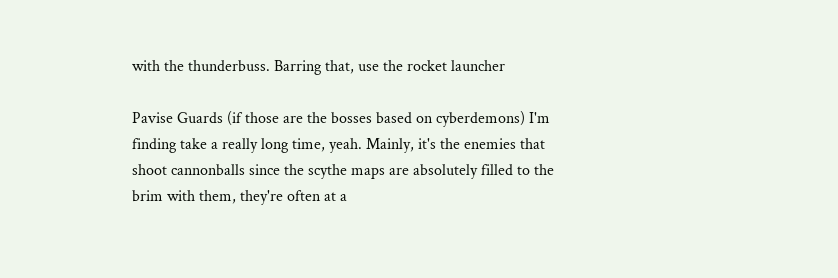with the thunderbuss. Barring that, use the rocket launcher

Pavise Guards (if those are the bosses based on cyberdemons) I'm finding take a really long time, yeah. Mainly, it's the enemies that shoot cannonballs since the scythe maps are absolutely filled to the brim with them, they're often at a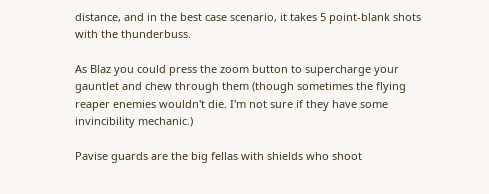distance, and in the best case scenario, it takes 5 point-blank shots with the thunderbuss.

As Blaz you could press the zoom button to supercharge your gauntlet and chew through them (though sometimes the flying reaper enemies wouldn't die. I'm not sure if they have some invincibility mechanic.)

Pavise guards are the big fellas with shields who shoot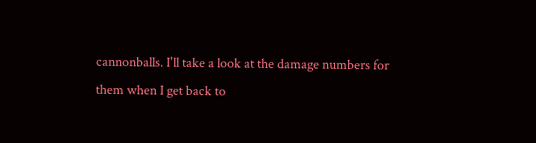cannonballs. I'll take a look at the damage numbers for them when I get back to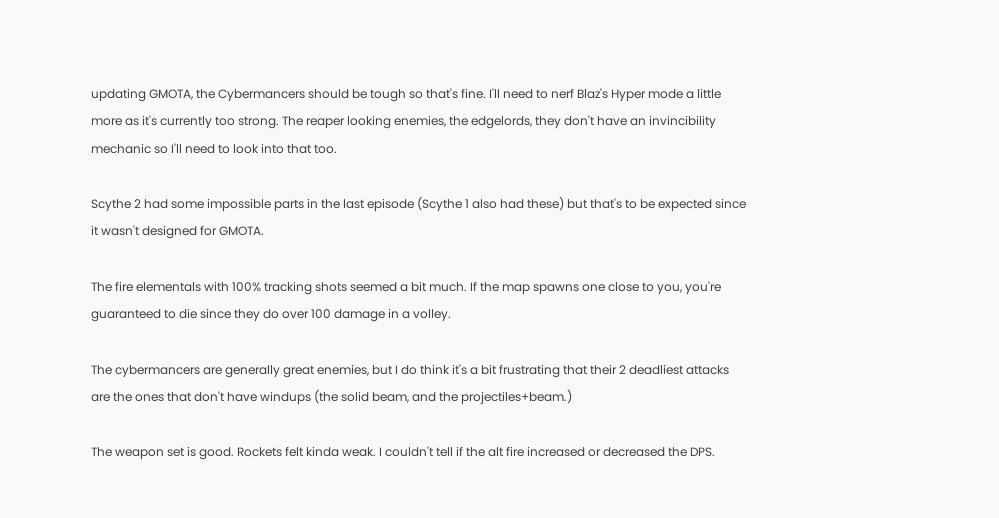updating GMOTA, the Cybermancers should be tough so that's fine. I'll need to nerf Blaz's Hyper mode a little more as it's currently too strong. The reaper looking enemies, the edgelords, they don't have an invincibility mechanic so I'll need to look into that too.

Scythe 2 had some impossible parts in the last episode (Scythe 1 also had these) but that's to be expected since it wasn't designed for GMOTA.

The fire elementals with 100% tracking shots seemed a bit much. If the map spawns one close to you, you're guaranteed to die since they do over 100 damage in a volley.

The cybermancers are generally great enemies, but I do think it's a bit frustrating that their 2 deadliest attacks are the ones that don't have windups (the solid beam, and the projectiles+beam.)

The weapon set is good. Rockets felt kinda weak. I couldn't tell if the alt fire increased or decreased the DPS.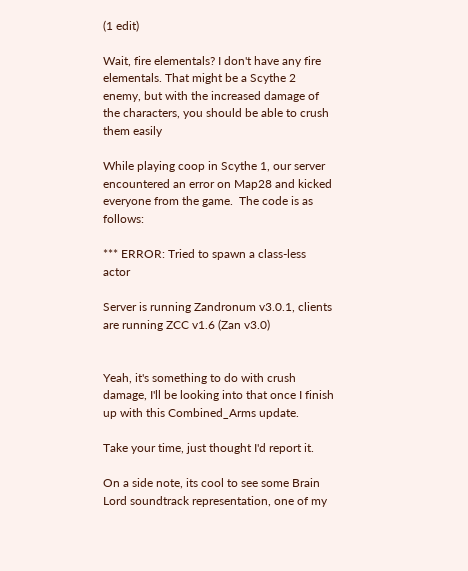(1 edit)

Wait, fire elementals? I don't have any fire elementals. That might be a Scythe 2 enemy, but with the increased damage of the characters, you should be able to crush them easily

While playing coop in Scythe 1, our server encountered an error on Map28 and kicked everyone from the game.  The code is as follows:

*** ERROR: Tried to spawn a class-less actor

Server is running Zandronum v3.0.1, clients are running ZCC v1.6 (Zan v3.0)


Yeah, it's something to do with crush damage, I'll be looking into that once I finish up with this Combined_Arms update.

Take your time, just thought I'd report it.

On a side note, its cool to see some Brain Lord soundtrack representation, one of my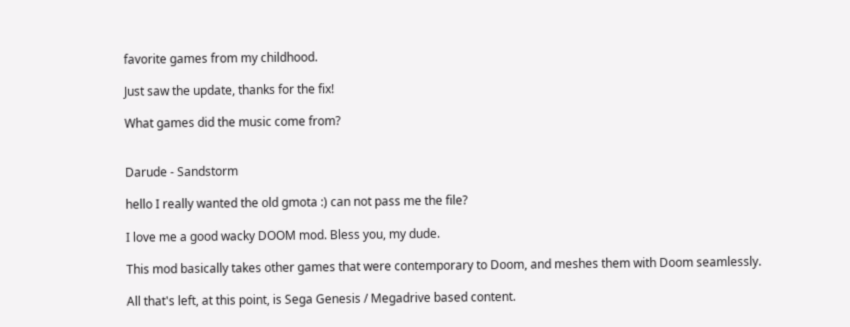favorite games from my childhood.

Just saw the update, thanks for the fix!

What games did the music come from?


Darude - Sandstorm

hello I really wanted the old gmota :) can not pass me the file?

I love me a good wacky DOOM mod. Bless you, my dude.

This mod basically takes other games that were contemporary to Doom, and meshes them with Doom seamlessly.

All that's left, at this point, is Sega Genesis / Megadrive based content.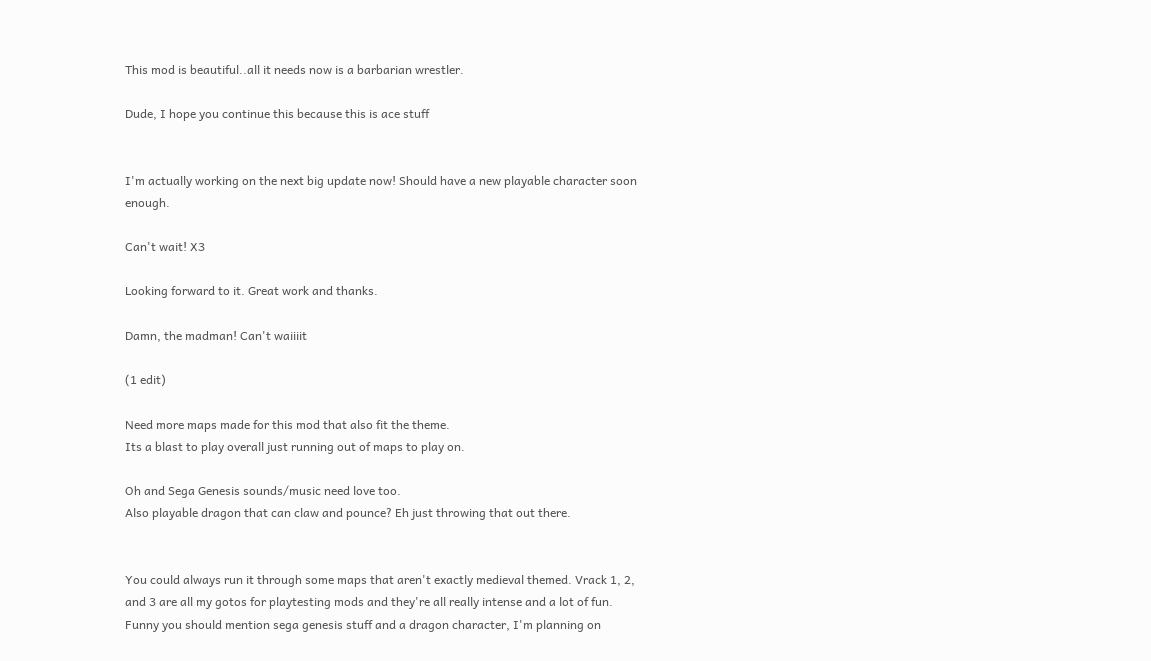This mod is beautiful..all it needs now is a barbarian wrestler.

Dude, I hope you continue this because this is ace stuff


I'm actually working on the next big update now! Should have a new playable character soon enough.

Can't wait! X3

Looking forward to it. Great work and thanks.

Damn, the madman! Can't waiiiit

(1 edit)

Need more maps made for this mod that also fit the theme.
Its a blast to play overall just running out of maps to play on.

Oh and Sega Genesis sounds/music need love too.
Also playable dragon that can claw and pounce? Eh just throwing that out there.


You could always run it through some maps that aren't exactly medieval themed. Vrack 1, 2, and 3 are all my gotos for playtesting mods and they're all really intense and a lot of fun. Funny you should mention sega genesis stuff and a dragon character, I'm planning on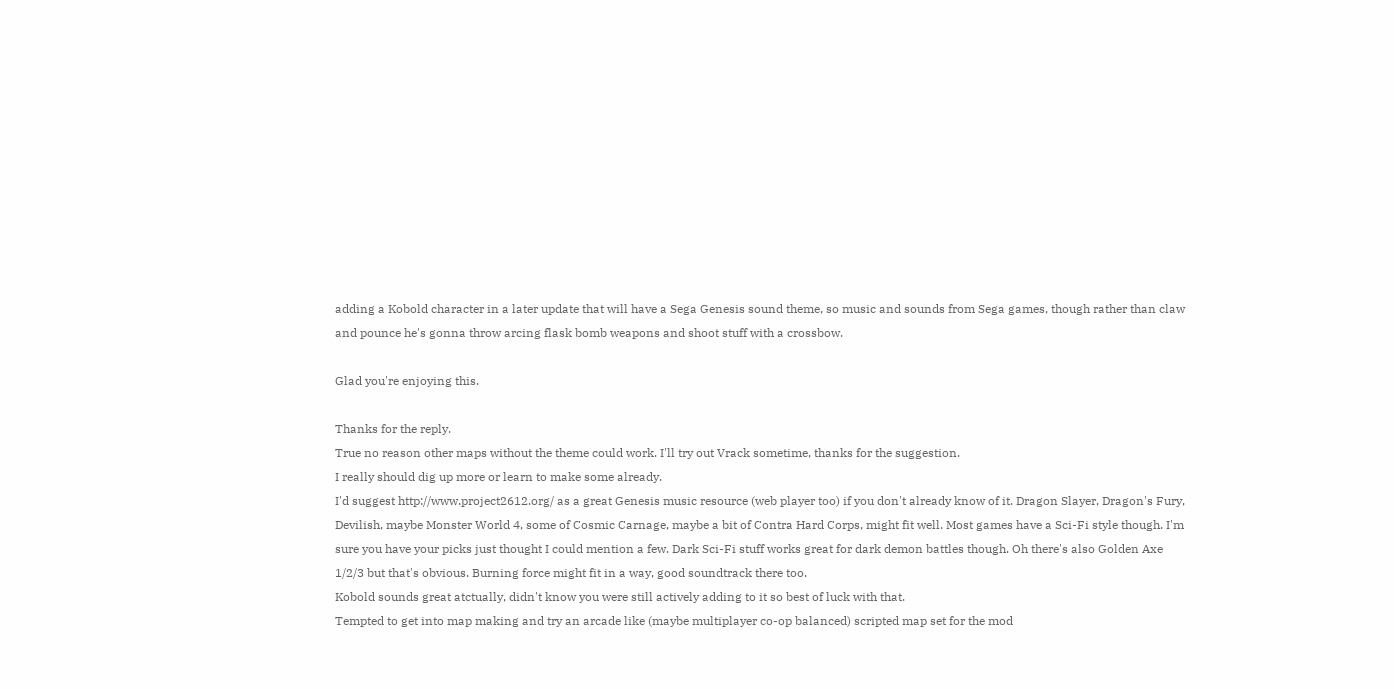adding a Kobold character in a later update that will have a Sega Genesis sound theme, so music and sounds from Sega games, though rather than claw and pounce he's gonna throw arcing flask bomb weapons and shoot stuff with a crossbow.

Glad you're enjoying this.

Thanks for the reply.
True no reason other maps without the theme could work. I'll try out Vrack sometime, thanks for the suggestion.
I really should dig up more or learn to make some already.
I'd suggest http://www.project2612.org/ as a great Genesis music resource (web player too) if you don't already know of it. Dragon Slayer, Dragon's Fury, Devilish, maybe Monster World 4, some of Cosmic Carnage, maybe a bit of Contra Hard Corps, might fit well. Most games have a Sci-Fi style though. I'm sure you have your picks just thought I could mention a few. Dark Sci-Fi stuff works great for dark demon battles though. Oh there's also Golden Axe 1/2/3 but that's obvious. Burning force might fit in a way, good soundtrack there too.
Kobold sounds great atctually, didn't know you were still actively adding to it so best of luck with that.
Tempted to get into map making and try an arcade like (maybe multiplayer co-op balanced) scripted map set for the mod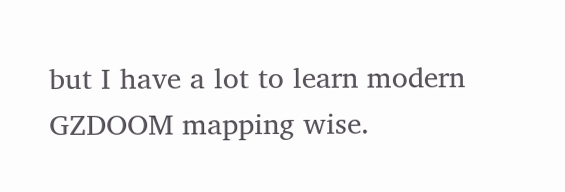but I have a lot to learn modern GZDOOM mapping wise.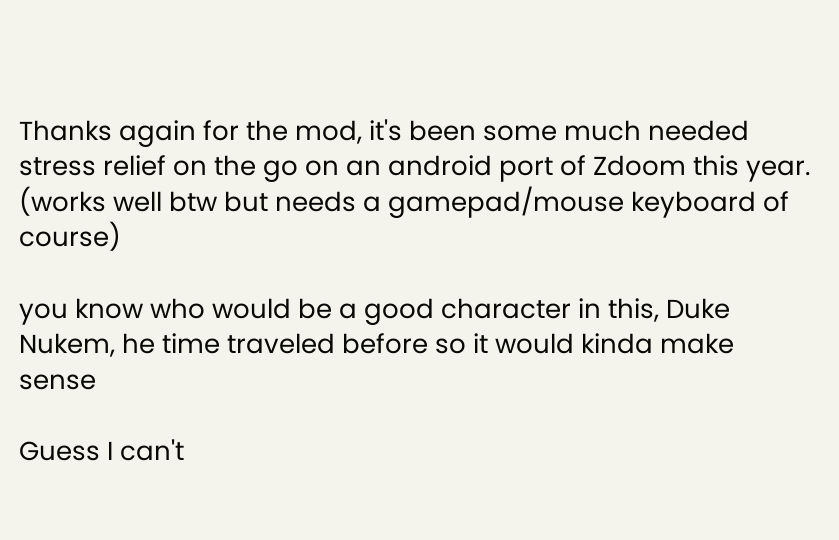Thanks again for the mod, it's been some much needed stress relief on the go on an android port of Zdoom this year. (works well btw but needs a gamepad/mouse keyboard of course)

you know who would be a good character in this, Duke Nukem, he time traveled before so it would kinda make sense

Guess I can't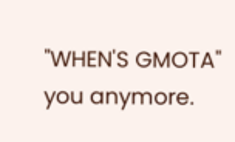"WHEN'S GMOTA" you anymore.